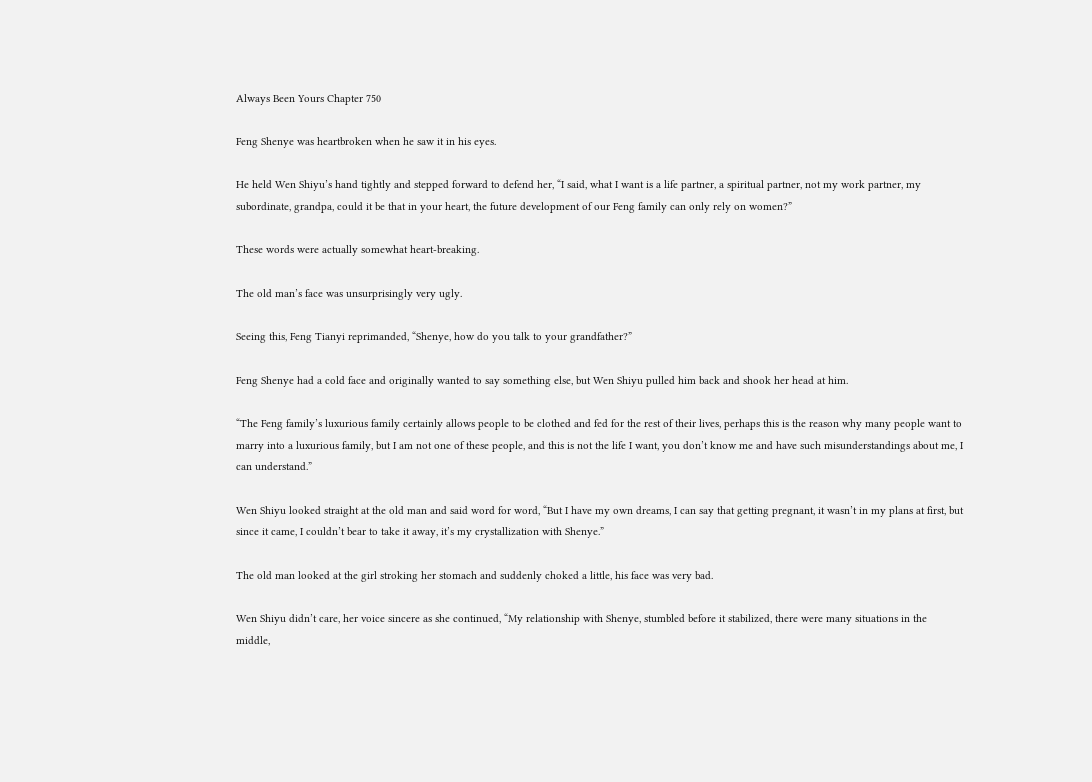Always Been Yours Chapter 750

Feng Shenye was heartbroken when he saw it in his eyes.

He held Wen Shiyu’s hand tightly and stepped forward to defend her, “I said, what I want is a life partner, a spiritual partner, not my work partner, my subordinate, grandpa, could it be that in your heart, the future development of our Feng family can only rely on women?”

These words were actually somewhat heart-breaking.

The old man’s face was unsurprisingly very ugly.

Seeing this, Feng Tianyi reprimanded, “Shenye, how do you talk to your grandfather?”

Feng Shenye had a cold face and originally wanted to say something else, but Wen Shiyu pulled him back and shook her head at him.

“The Feng family’s luxurious family certainly allows people to be clothed and fed for the rest of their lives, perhaps this is the reason why many people want to marry into a luxurious family, but I am not one of these people, and this is not the life I want, you don’t know me and have such misunderstandings about me, I can understand.”

Wen Shiyu looked straight at the old man and said word for word, “But I have my own dreams, I can say that getting pregnant, it wasn’t in my plans at first, but since it came, I couldn’t bear to take it away, it’s my crystallization with Shenye.”

The old man looked at the girl stroking her stomach and suddenly choked a little, his face was very bad.

Wen Shiyu didn’t care, her voice sincere as she continued, “My relationship with Shenye, stumbled before it stabilized, there were many situations in the middle,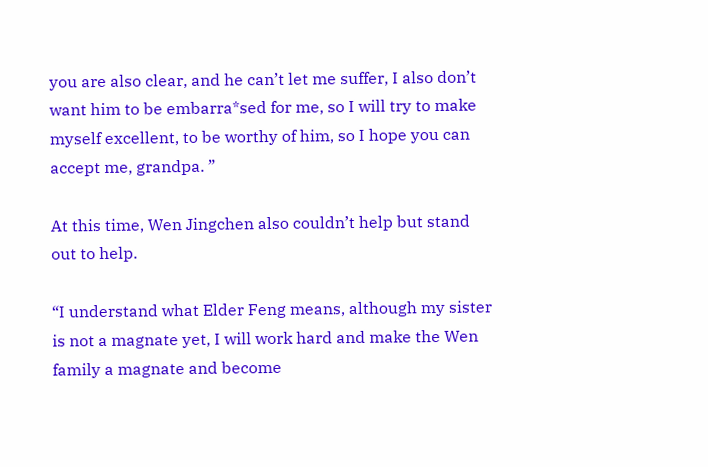you are also clear, and he can’t let me suffer, I also don’t want him to be embarra*sed for me, so I will try to make myself excellent, to be worthy of him, so I hope you can accept me, grandpa. ”

At this time, Wen Jingchen also couldn’t help but stand out to help.

“I understand what Elder Feng means, although my sister is not a magnate yet, I will work hard and make the Wen family a magnate and become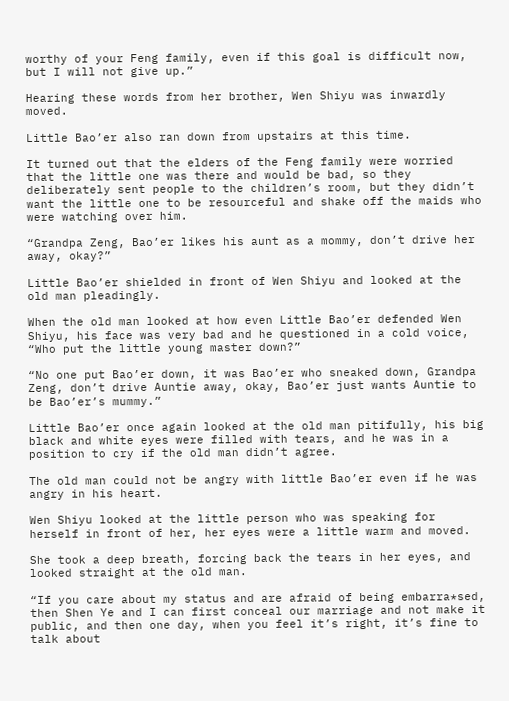worthy of your Feng family, even if this goal is difficult now, but I will not give up.”

Hearing these words from her brother, Wen Shiyu was inwardly moved.

Little Bao’er also ran down from upstairs at this time.

It turned out that the elders of the Feng family were worried that the little one was there and would be bad, so they deliberately sent people to the children’s room, but they didn’t want the little one to be resourceful and shake off the maids who were watching over him.

“Grandpa Zeng, Bao’er likes his aunt as a mommy, don’t drive her away, okay?”

Little Bao’er shielded in front of Wen Shiyu and looked at the old man pleadingly.

When the old man looked at how even Little Bao’er defended Wen Shiyu, his face was very bad and he questioned in a cold voice, “Who put the little young master down?”

“No one put Bao’er down, it was Bao’er who sneaked down, Grandpa Zeng, don’t drive Auntie away, okay, Bao’er just wants Auntie to be Bao’er’s mummy.”

Little Bao’er once again looked at the old man pitifully, his big black and white eyes were filled with tears, and he was in a position to cry if the old man didn’t agree.

The old man could not be angry with little Bao’er even if he was angry in his heart.

Wen Shiyu looked at the little person who was speaking for herself in front of her, her eyes were a little warm and moved.

She took a deep breath, forcing back the tears in her eyes, and looked straight at the old man.

“If you care about my status and are afraid of being embarra*sed, then Shen Ye and I can first conceal our marriage and not make it public, and then one day, when you feel it’s right, it’s fine to talk about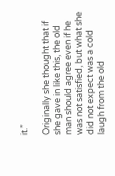it.”

Originally she thought that if she gave in like this, the old man should agree even if he was not satisfied, but what she did not expect was a cold laugh from the old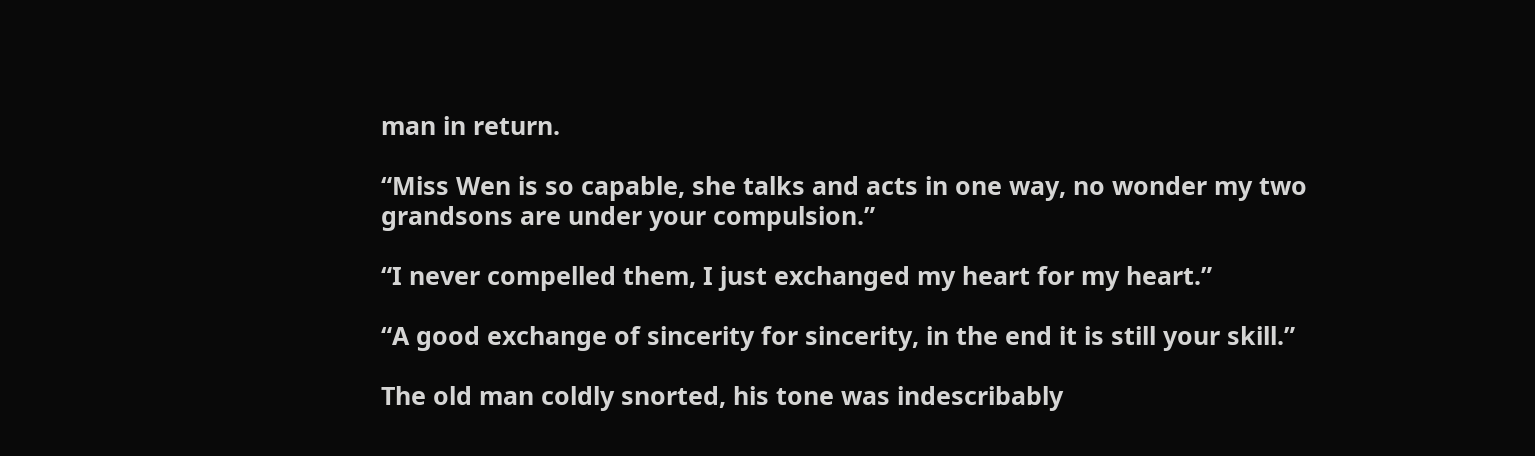man in return.

“Miss Wen is so capable, she talks and acts in one way, no wonder my two grandsons are under your compulsion.”

“I never compelled them, I just exchanged my heart for my heart.”

“A good exchange of sincerity for sincerity, in the end it is still your skill.”

The old man coldly snorted, his tone was indescribably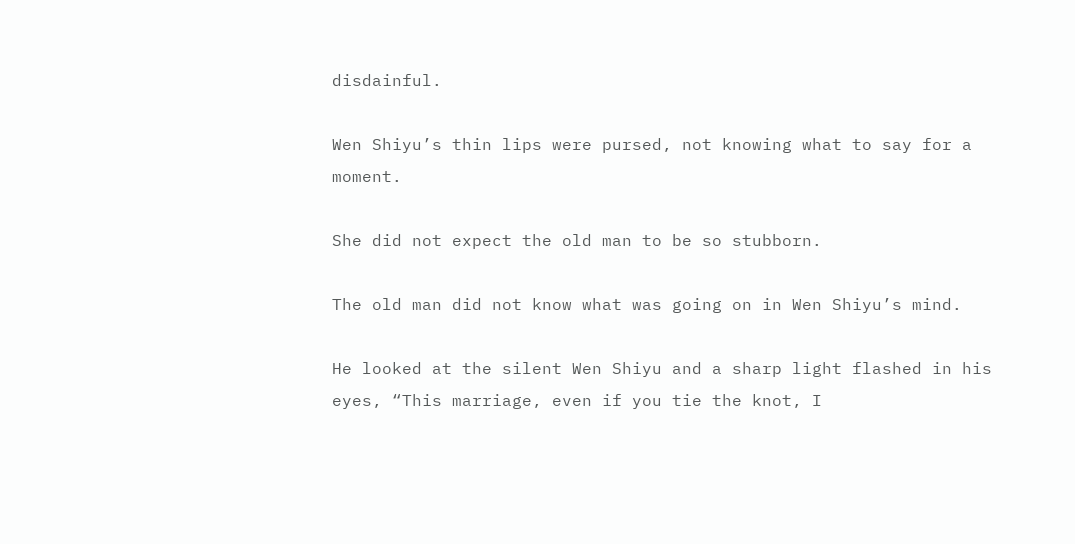disdainful.

Wen Shiyu’s thin lips were pursed, not knowing what to say for a moment.

She did not expect the old man to be so stubborn.

The old man did not know what was going on in Wen Shiyu’s mind.

He looked at the silent Wen Shiyu and a sharp light flashed in his eyes, “This marriage, even if you tie the knot, I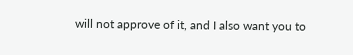will not approve of it, and I also want you to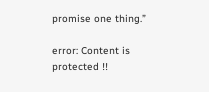promise one thing.”

error: Content is protected !!